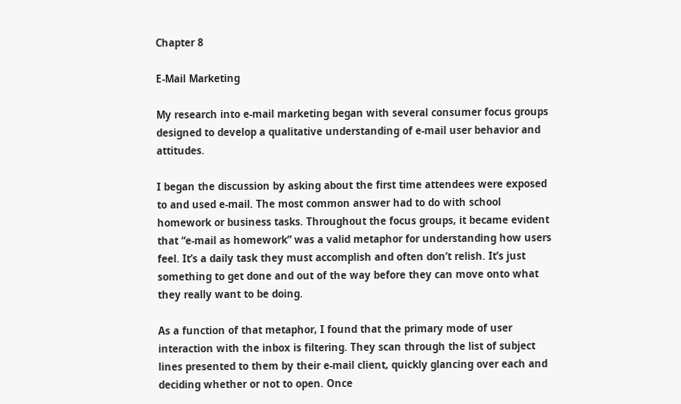Chapter 8

E-Mail Marketing

My research into e-mail marketing began with several consumer focus groups designed to develop a qualitative understanding of e-mail user behavior and attitudes.

I began the discussion by asking about the first time attendees were exposed to and used e-mail. The most common answer had to do with school homework or business tasks. Throughout the focus groups, it became evident that “e-mail as homework” was a valid metaphor for understanding how users feel. It’s a daily task they must accomplish and often don’t relish. It’s just something to get done and out of the way before they can move onto what they really want to be doing.

As a function of that metaphor, I found that the primary mode of user interaction with the inbox is filtering. They scan through the list of subject lines presented to them by their e-mail client, quickly glancing over each and deciding whether or not to open. Once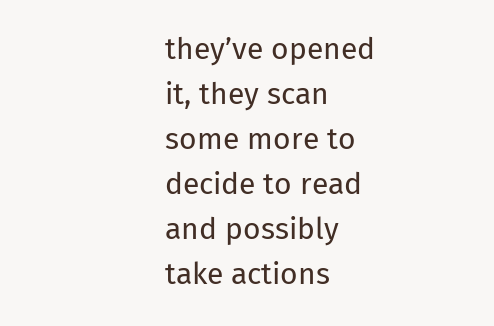they’ve opened it, they scan some more to decide to read and possibly take actions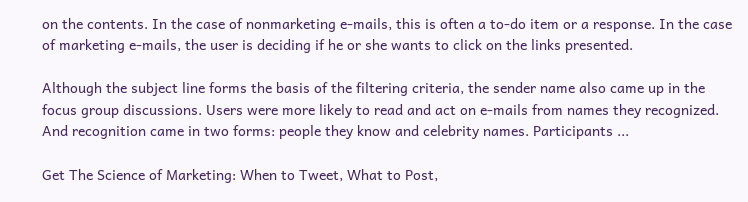on the contents. In the case of nonmarketing e-mails, this is often a to-do item or a response. In the case of marketing e-mails, the user is deciding if he or she wants to click on the links presented.

Although the subject line forms the basis of the filtering criteria, the sender name also came up in the focus group discussions. Users were more likely to read and act on e-mails from names they recognized. And recognition came in two forms: people they know and celebrity names. Participants ...

Get The Science of Marketing: When to Tweet, What to Post,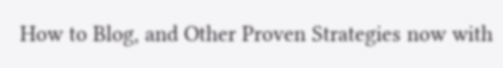How to Blog, and Other Proven Strategies now with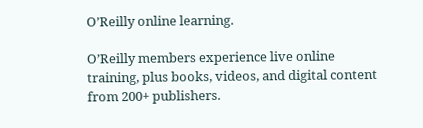O’Reilly online learning.

O’Reilly members experience live online training, plus books, videos, and digital content from 200+ publishers.